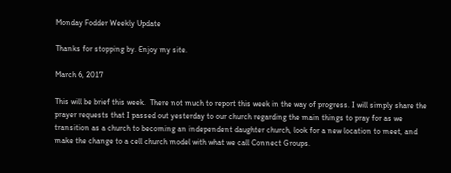Monday Fodder Weekly Update

Thanks for stopping by. Enjoy my site.

March 6, 2017

This will be brief this week.  There not much to report this week in the way of progress. I will simply share the prayer requests that I passed out yesterday to our church regarding the main things to pray for as we transition as a church to becoming an independent daughter church, look for a new location to meet, and make the change to a cell church model with what we call Connect Groups.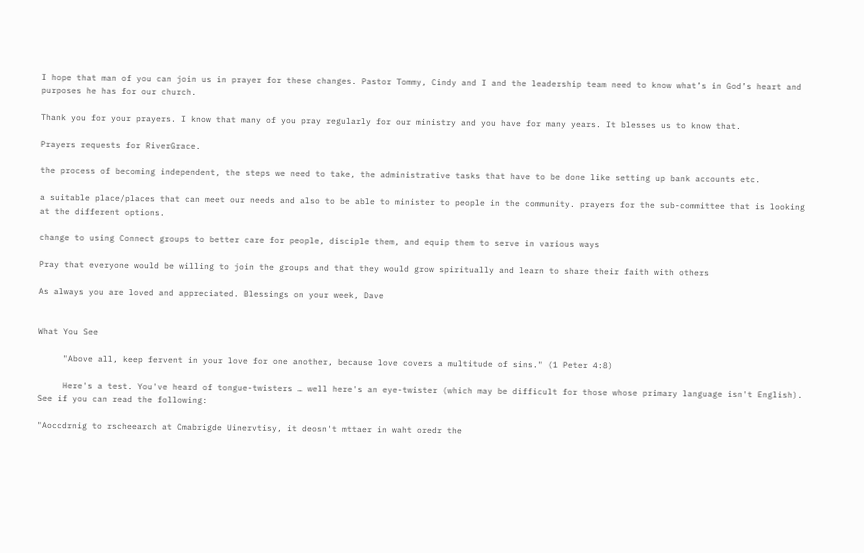I hope that man of you can join us in prayer for these changes. Pastor Tommy, Cindy and I and the leadership team need to know what’s in God’s heart and purposes he has for our church.

Thank you for your prayers. I know that many of you pray regularly for our ministry and you have for many years. It blesses us to know that.

Prayers requests for RiverGrace.

the process of becoming independent, the steps we need to take, the administrative tasks that have to be done like setting up bank accounts etc.

a suitable place/places that can meet our needs and also to be able to minister to people in the community. prayers for the sub-committee that is looking at the different options.

change to using Connect groups to better care for people, disciple them, and equip them to serve in various ways

Pray that everyone would be willing to join the groups and that they would grow spiritually and learn to share their faith with others

As always you are loved and appreciated. Blessings on your week, Dave


What You See

     "Above all, keep fervent in your love for one another, because love covers a multitude of sins." (1 Peter 4:8)

     Here's a test. You've heard of tongue-twisters … well here's an eye-twister (which may be difficult for those whose primary language isn't English). See if you can read the following:

"Aoccdrnig to rscheearch at Cmabrigde Uinervtisy, it deosn't mttaer in waht oredr the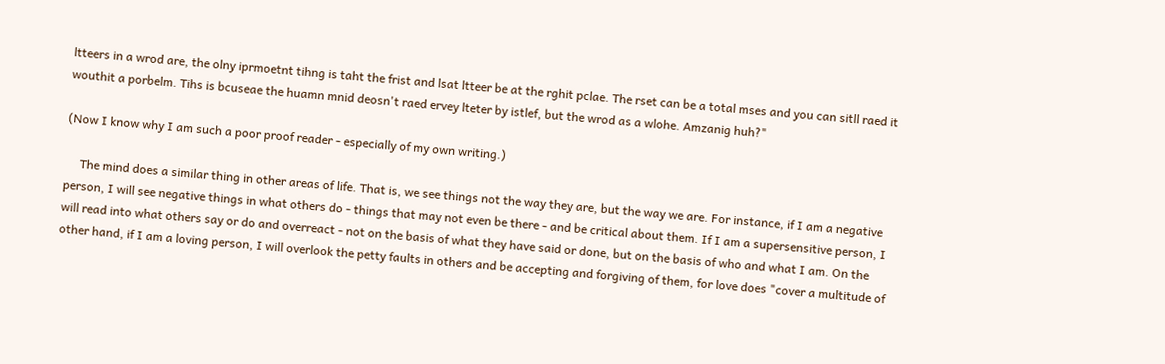ltteers in a wrod are, the olny iprmoetnt tihng is taht the frist and lsat ltteer be at the rghit pclae. The rset can be a total mses and you can sitll raed it wouthit a porbelm. Tihs is bcuseae the huamn mnid deosn't raed ervey lteter by istlef, but the wrod as a wlohe. Amzanig huh?"

(Now I know why I am such a poor proof reader - especially of my own writing.)

     The mind does a similar thing in other areas of life. That is, we see things not the way they are, but the way we are. For instance, if I am a negative person, I will see negative things in what others do - things that may not even be there - and be critical about them. If I am a supersensitive person, I will read into what others say or do and overreact - not on the basis of what they have said or done, but on the basis of who and what I am. On the other hand, if I am a loving person, I will overlook the petty faults in others and be accepting and forgiving of them, for love does "cover a multitude of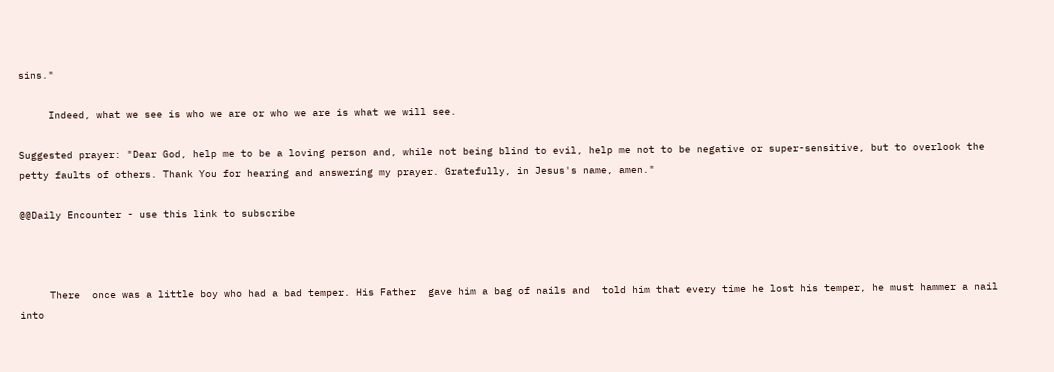sins."

     Indeed, what we see is who we are or who we are is what we will see.

Suggested prayer: "Dear God, help me to be a loving person and, while not being blind to evil, help me not to be negative or super-sensitive, but to overlook the petty faults of others. Thank You for hearing and answering my prayer. Gratefully, in Jesus's name, amen."

@@Daily Encounter - use this link to subscribe



     There  once was a little boy who had a bad temper. His Father  gave him a bag of nails and  told him that every time he lost his temper, he must hammer a nail into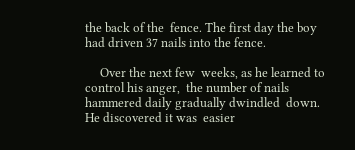the back of the  fence. The first day the boy had driven 37 nails into the fence.

     Over the next few  weeks, as he learned to control his anger,  the number of nails hammered daily gradually dwindled  down. He discovered it was  easier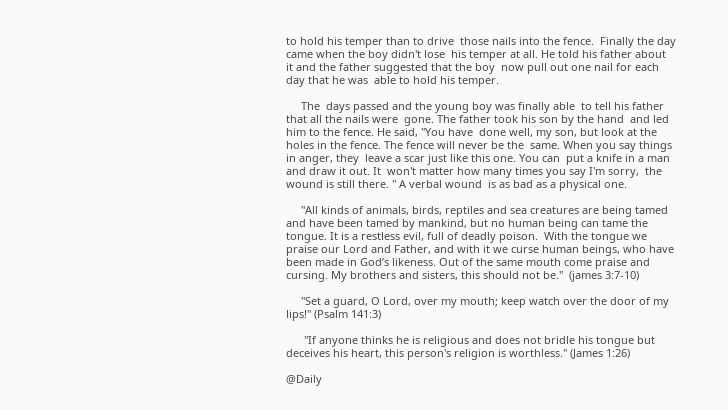to hold his temper than to drive  those nails into the fence.  Finally the day  came when the boy didn't lose  his temper at all. He told his father about  it and the father suggested that the boy  now pull out one nail for each day that he was  able to hold his temper.

     The  days passed and the young boy was finally able  to tell his father that all the nails were  gone. The father took his son by the hand  and led him to the fence. He said, "You have  done well, my son, but look at the holes in the fence. The fence will never be the  same. When you say things in anger, they  leave a scar just like this one. You can  put a knife in a man and draw it out. It  won't matter how many times you say I'm sorry,  the wound is still there. " A verbal wound  is as bad as a physical one.

     "All kinds of animals, birds, reptiles and sea creatures are being tamed and have been tamed by mankind, but no human being can tame the tongue. It is a restless evil, full of deadly poison.  With the tongue we praise our Lord and Father, and with it we curse human beings, who have been made in God’s likeness. Out of the same mouth come praise and cursing. My brothers and sisters, this should not be."  (james 3:7-10)

     "Set a guard, O Lord, over my mouth; keep watch over the door of my lips!" (Psalm 141:3)

      "If anyone thinks he is religious and does not bridle his tongue but deceives his heart, this person's religion is worthless." (James 1:26)

@Daily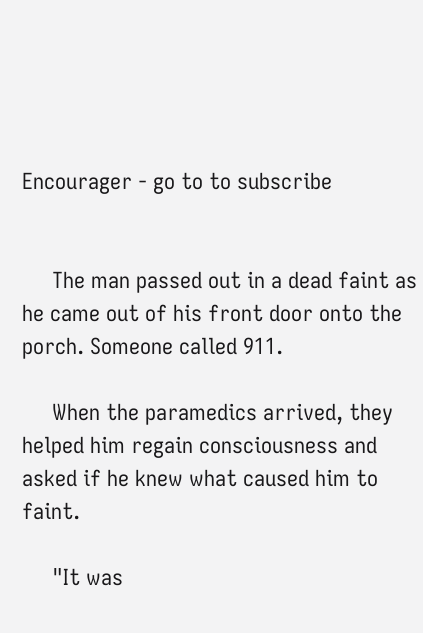Encourager - go to to subscribe


     The man passed out in a dead faint as he came out of his front door onto the porch. Someone called 911.

     When the paramedics arrived, they helped him regain consciousness and asked if he knew what caused him to faint.

     "It was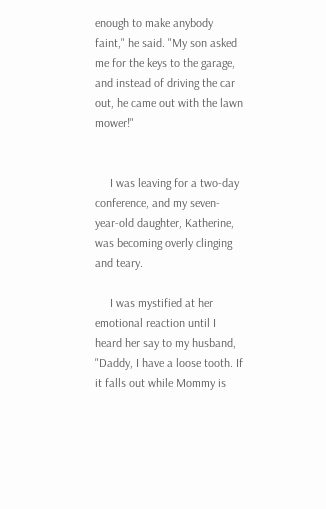enough to make anybody faint," he said. "My son asked me for the keys to the garage, and instead of driving the car out, he came out with the lawn mower!"


     I was leaving for a two-day conference, and my seven-year-old daughter, Katherine, was becoming overly clinging and teary.

     I was mystified at her emotional reaction until I heard her say to my husband, "Daddy, I have a loose tooth. If it falls out while Mommy is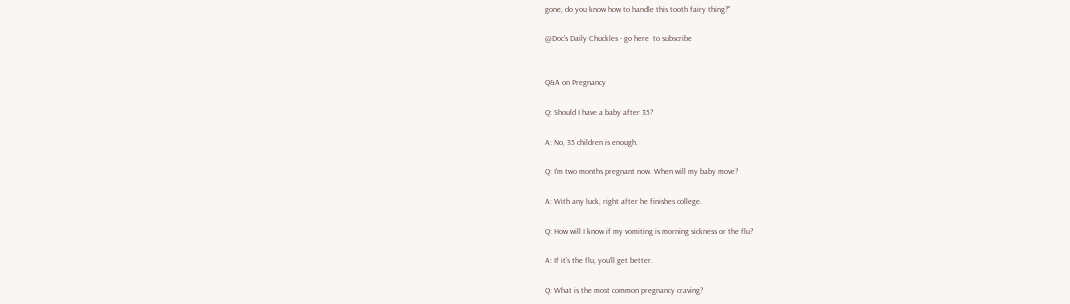gone, do you know how to handle this tooth fairy thing?"

@Doc's Daily Chuckles - go here  to subscribe


Q&A on Pregnancy

Q: Should I have a baby after 35?

A: No, 35 children is enough.

Q: I'm two months pregnant now. When will my baby move?

A: With any luck, right after he finishes college.

Q: How will I know if my vomiting is morning sickness or the flu?

A: If it's the flu, you'll get better.

Q: What is the most common pregnancy craving?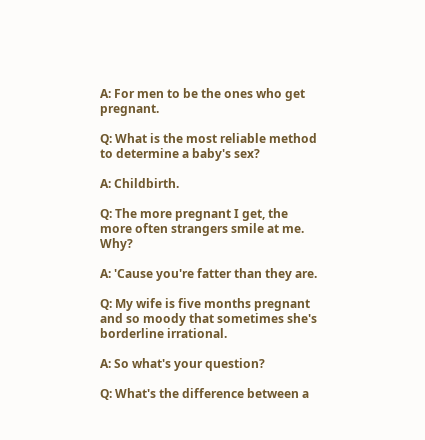A: For men to be the ones who get pregnant.

Q: What is the most reliable method to determine a baby's sex?

A: Childbirth.

Q: The more pregnant I get, the more often strangers smile at me. Why?

A: 'Cause you're fatter than they are.

Q: My wife is five months pregnant and so moody that sometimes she's borderline irrational.

A: So what's your question?

Q: What's the difference between a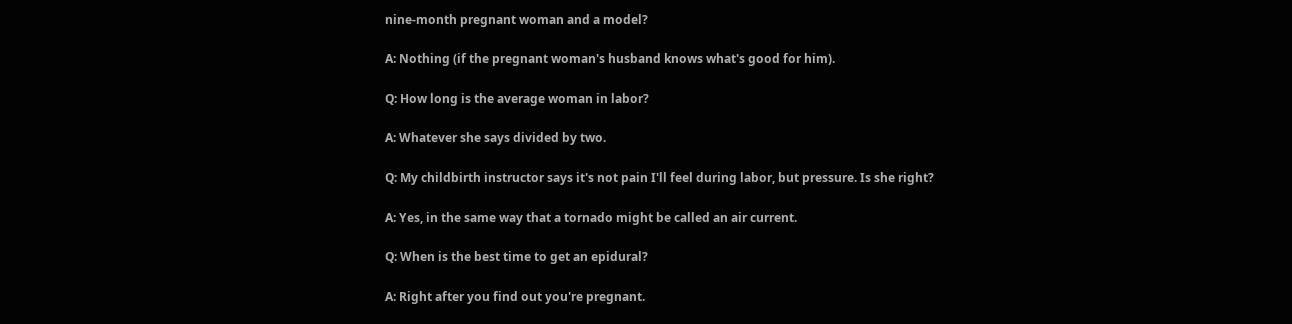nine-month pregnant woman and a model?

A: Nothing (if the pregnant woman's husband knows what's good for him).

Q: How long is the average woman in labor?

A: Whatever she says divided by two.

Q: My childbirth instructor says it's not pain I'll feel during labor, but pressure. Is she right?

A: Yes, in the same way that a tornado might be called an air current.

Q: When is the best time to get an epidural?

A: Right after you find out you're pregnant.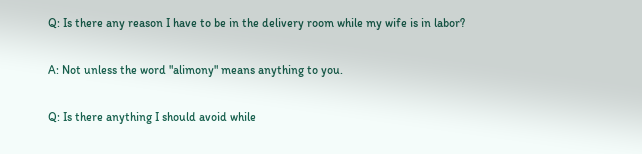Q: Is there any reason I have to be in the delivery room while my wife is in labor?

A: Not unless the word "alimony" means anything to you.

Q: Is there anything I should avoid while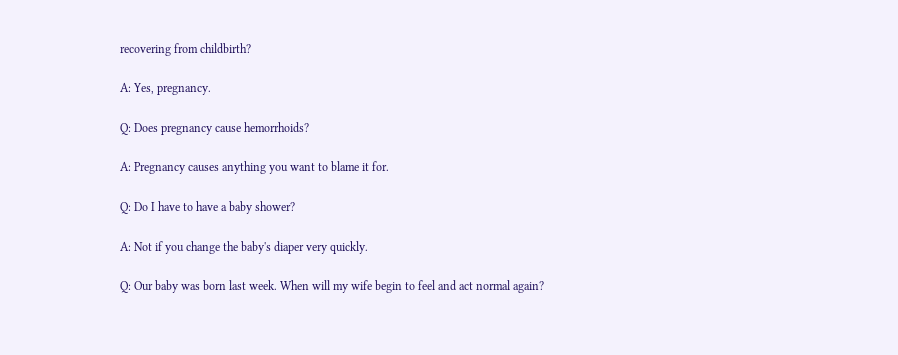recovering from childbirth?

A: Yes, pregnancy.

Q: Does pregnancy cause hemorrhoids?

A: Pregnancy causes anything you want to blame it for.

Q: Do I have to have a baby shower?

A: Not if you change the baby's diaper very quickly.

Q: Our baby was born last week. When will my wife begin to feel and act normal again?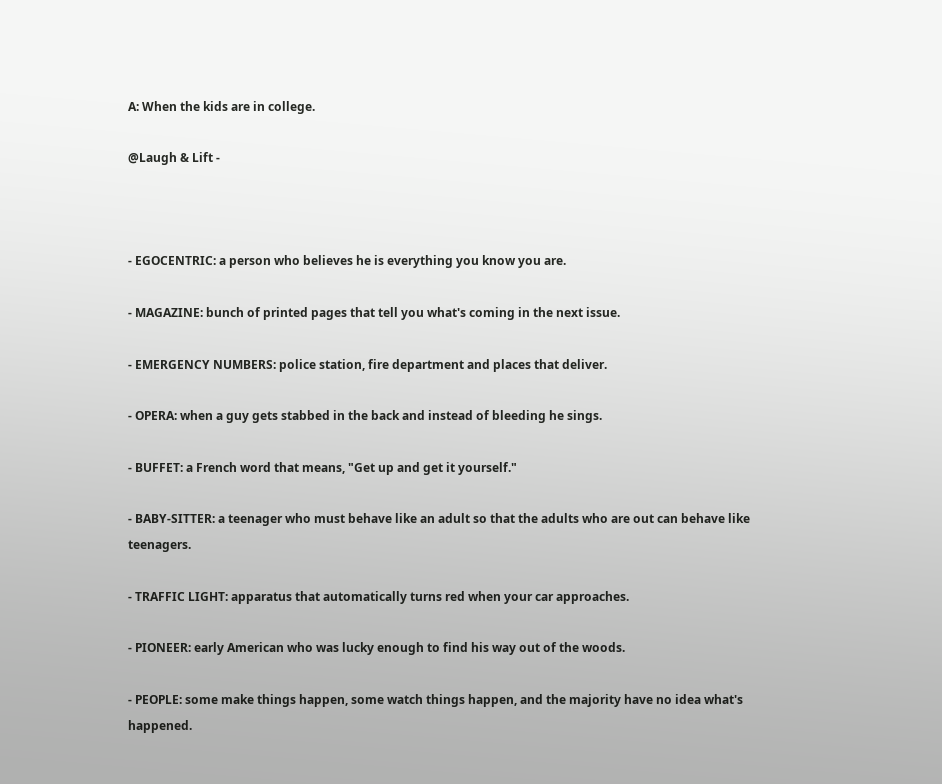A: When the kids are in college.

@Laugh & Lift -



- EGOCENTRIC: a person who believes he is everything you know you are.

- MAGAZINE: bunch of printed pages that tell you what's coming in the next issue.

- EMERGENCY NUMBERS: police station, fire department and places that deliver.

- OPERA: when a guy gets stabbed in the back and instead of bleeding he sings.

- BUFFET: a French word that means, "Get up and get it yourself."

- BABY-SITTER: a teenager who must behave like an adult so that the adults who are out can behave like teenagers.

- TRAFFIC LIGHT: apparatus that automatically turns red when your car approaches.

- PIONEER: early American who was lucky enough to find his way out of the woods.

- PEOPLE: some make things happen, some watch things happen, and the majority have no idea what's happened.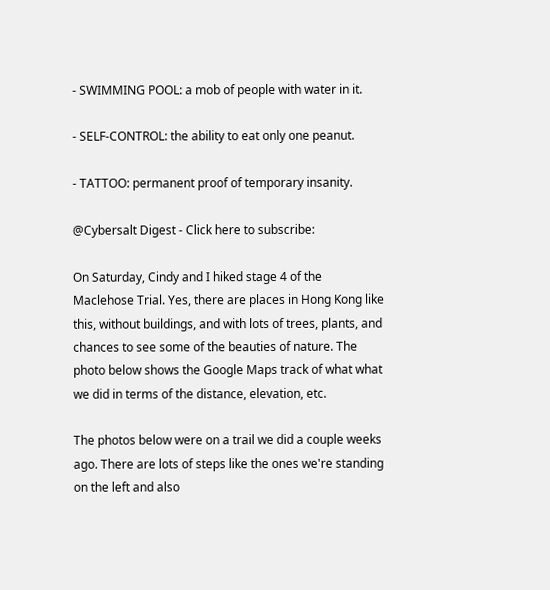- SWIMMING POOL: a mob of people with water in it.

- SELF-CONTROL: the ability to eat only one peanut.

- TATTOO: permanent proof of temporary insanity.

@Cybersalt Digest - Click here to subscribe:

On Saturday, Cindy and I hiked stage 4 of the Maclehose Trial. Yes, there are places in Hong Kong like this, without buildings, and with lots of trees, plants, and chances to see some of the beauties of nature. The photo below shows the Google Maps track of what what we did in terms of the distance, elevation, etc.

The photos below were on a trail we did a couple weeks ago. There are lots of steps like the ones we're standing on the left and also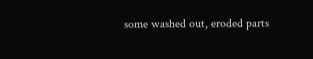some washed out, eroded parts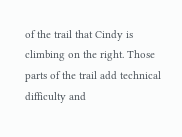of the trail that Cindy is climbing on the right. Those parts of the trail add technical difficulty and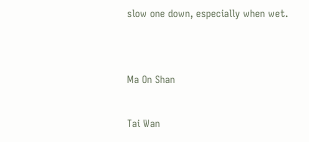slow one down, especially when wet.


Ma On Shan

Tai Wan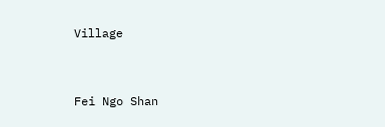Village


Fei Ngo Shan